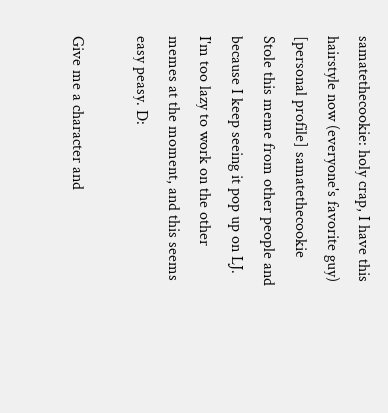samatethecookie: holy crap, I have this hairstyle now (everyone's favorite guy)
[personal profile] samatethecookie
Stole this meme from other people and because I keep seeing it pop up on LJ. I'm too lazy to work on the other memes at the moment, and this seems easy peasy. D:

Give me a character and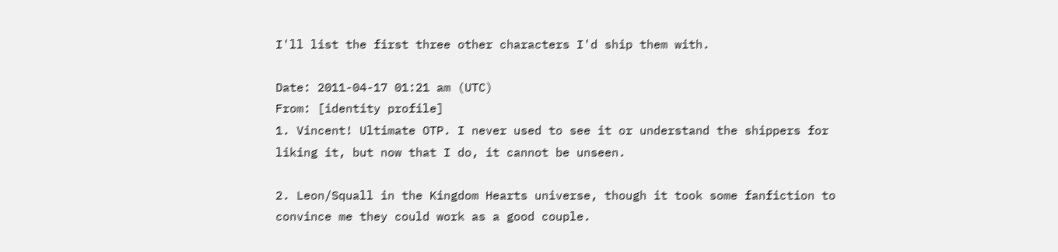I'll list the first three other characters I'd ship them with.

Date: 2011-04-17 01:21 am (UTC)
From: [identity profile]
1. Vincent! Ultimate OTP. I never used to see it or understand the shippers for liking it, but now that I do, it cannot be unseen.

2. Leon/Squall in the Kingdom Hearts universe, though it took some fanfiction to convince me they could work as a good couple.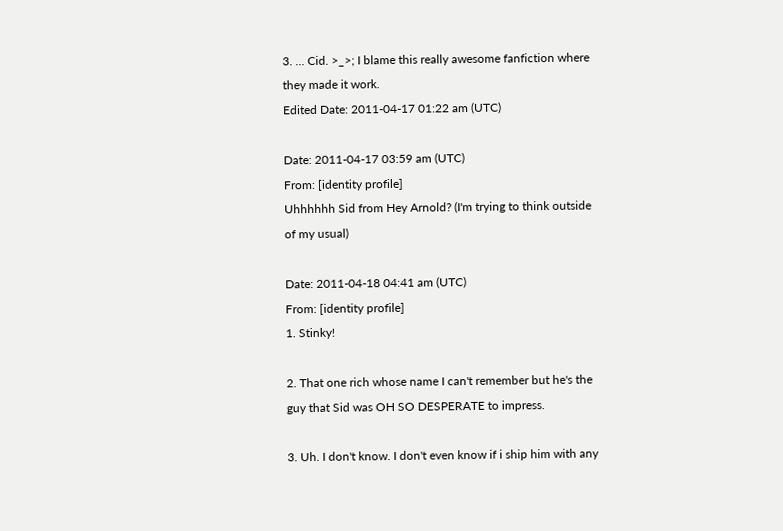3. ... Cid. >_>; I blame this really awesome fanfiction where they made it work.
Edited Date: 2011-04-17 01:22 am (UTC)

Date: 2011-04-17 03:59 am (UTC)
From: [identity profile]
Uhhhhhh Sid from Hey Arnold? (I'm trying to think outside of my usual)

Date: 2011-04-18 04:41 am (UTC)
From: [identity profile]
1. Stinky!

2. That one rich whose name I can't remember but he's the guy that Sid was OH SO DESPERATE to impress.

3. Uh. I don't know. I don't even know if i ship him with any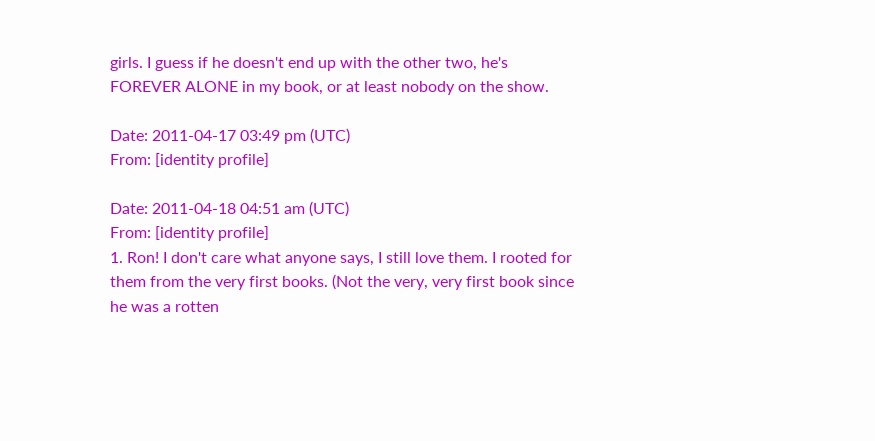girls. I guess if he doesn't end up with the other two, he's FOREVER ALONE in my book, or at least nobody on the show.

Date: 2011-04-17 03:49 pm (UTC)
From: [identity profile]

Date: 2011-04-18 04:51 am (UTC)
From: [identity profile]
1. Ron! I don't care what anyone says, I still love them. I rooted for them from the very first books. (Not the very, very first book since he was a rotten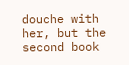douche with her, but the second book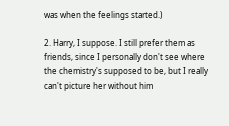was when the feelings started.)

2. Harry, I suppose. I still prefer them as friends, since I personally don't see where the chemistry's supposed to be, but I really can't picture her without him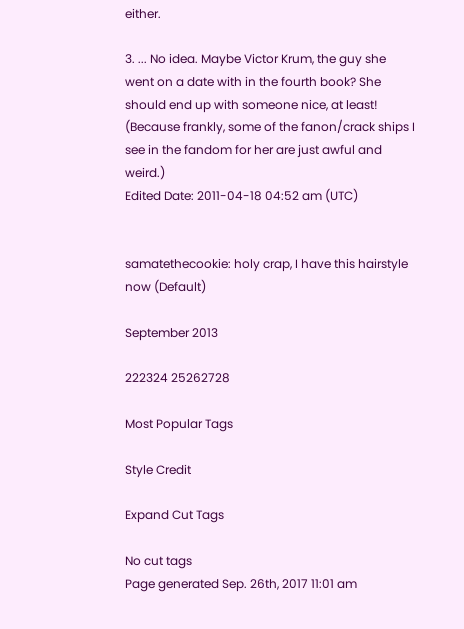either.

3. ... No idea. Maybe Victor Krum, the guy she went on a date with in the fourth book? She should end up with someone nice, at least! (Because frankly, some of the fanon/crack ships I see in the fandom for her are just awful and weird.)
Edited Date: 2011-04-18 04:52 am (UTC)


samatethecookie: holy crap, I have this hairstyle now (Default)

September 2013

222324 25262728

Most Popular Tags

Style Credit

Expand Cut Tags

No cut tags
Page generated Sep. 26th, 2017 11:01 am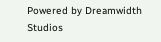Powered by Dreamwidth Studios